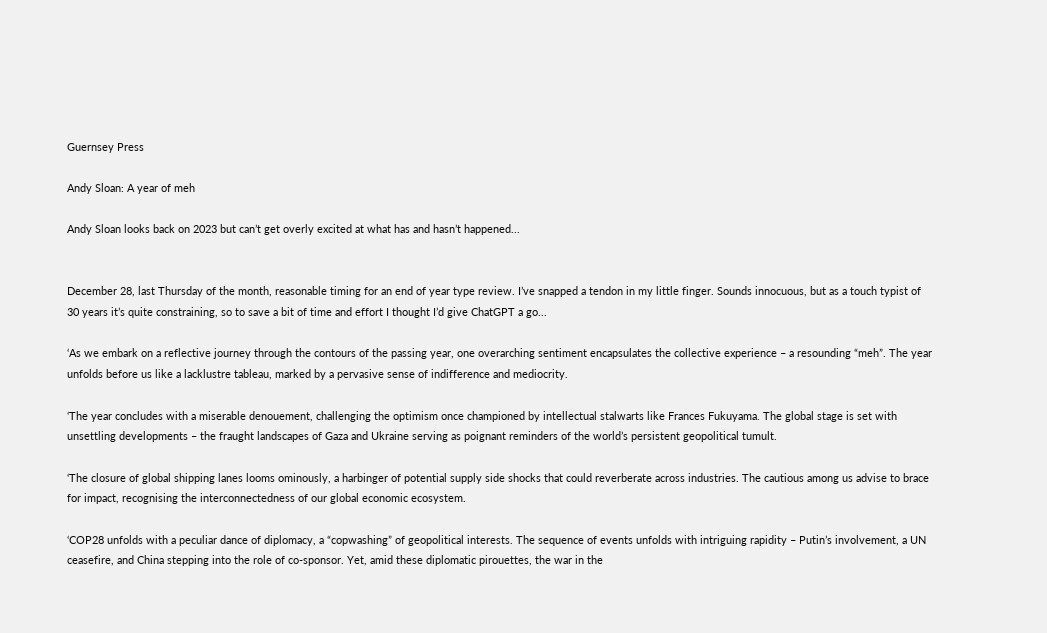Guernsey Press

Andy Sloan: A year of meh

Andy Sloan looks back on 2023 but can’t get overly excited at what has and hasn’t happened...


December 28, last Thursday of the month, reasonable timing for an end of year type review. I’ve snapped a tendon in my little finger. Sounds innocuous, but as a touch typist of 30 years it’s quite constraining, so to save a bit of time and effort I thought I’d give ChatGPT a go...

‘As we embark on a reflective journey through the contours of the passing year, one overarching sentiment encapsulates the collective experience – a resounding “meh”. The year unfolds before us like a lacklustre tableau, marked by a pervasive sense of indifference and mediocrity.

‘The year concludes with a miserable denouement, challenging the optimism once championed by intellectual stalwarts like Frances Fukuyama. The global stage is set with unsettling developments – the fraught landscapes of Gaza and Ukraine serving as poignant reminders of the world’s persistent geopolitical tumult.

‘The closure of global shipping lanes looms ominously, a harbinger of potential supply side shocks that could reverberate across industries. The cautious among us advise to brace for impact, recognising the interconnectedness of our global economic ecosystem.

‘COP28 unfolds with a peculiar dance of diplomacy, a “copwashing” of geopolitical interests. The sequence of events unfolds with intriguing rapidity – Putin’s involvement, a UN ceasefire, and China stepping into the role of co-sponsor. Yet, amid these diplomatic pirouettes, the war in the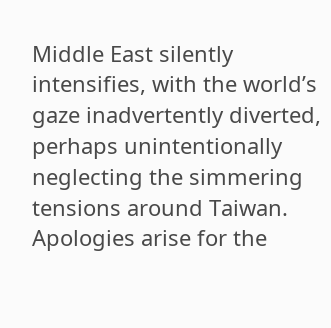Middle East silently intensifies, with the world’s gaze inadvertently diverted, perhaps unintentionally neglecting the simmering tensions around Taiwan. Apologies arise for the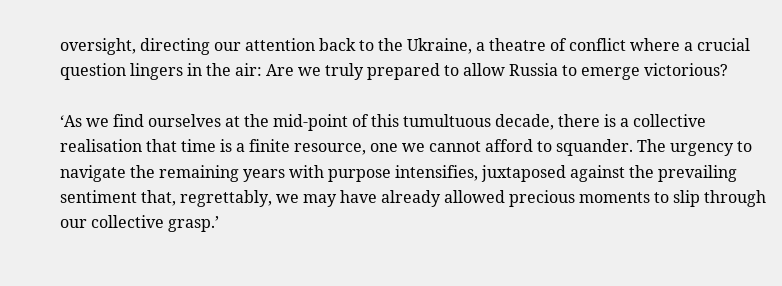oversight, directing our attention back to the Ukraine, a theatre of conflict where a crucial question lingers in the air: Are we truly prepared to allow Russia to emerge victorious?

‘As we find ourselves at the mid-point of this tumultuous decade, there is a collective realisation that time is a finite resource, one we cannot afford to squander. The urgency to navigate the remaining years with purpose intensifies, juxtaposed against the prevailing sentiment that, regrettably, we may have already allowed precious moments to slip through our collective grasp.’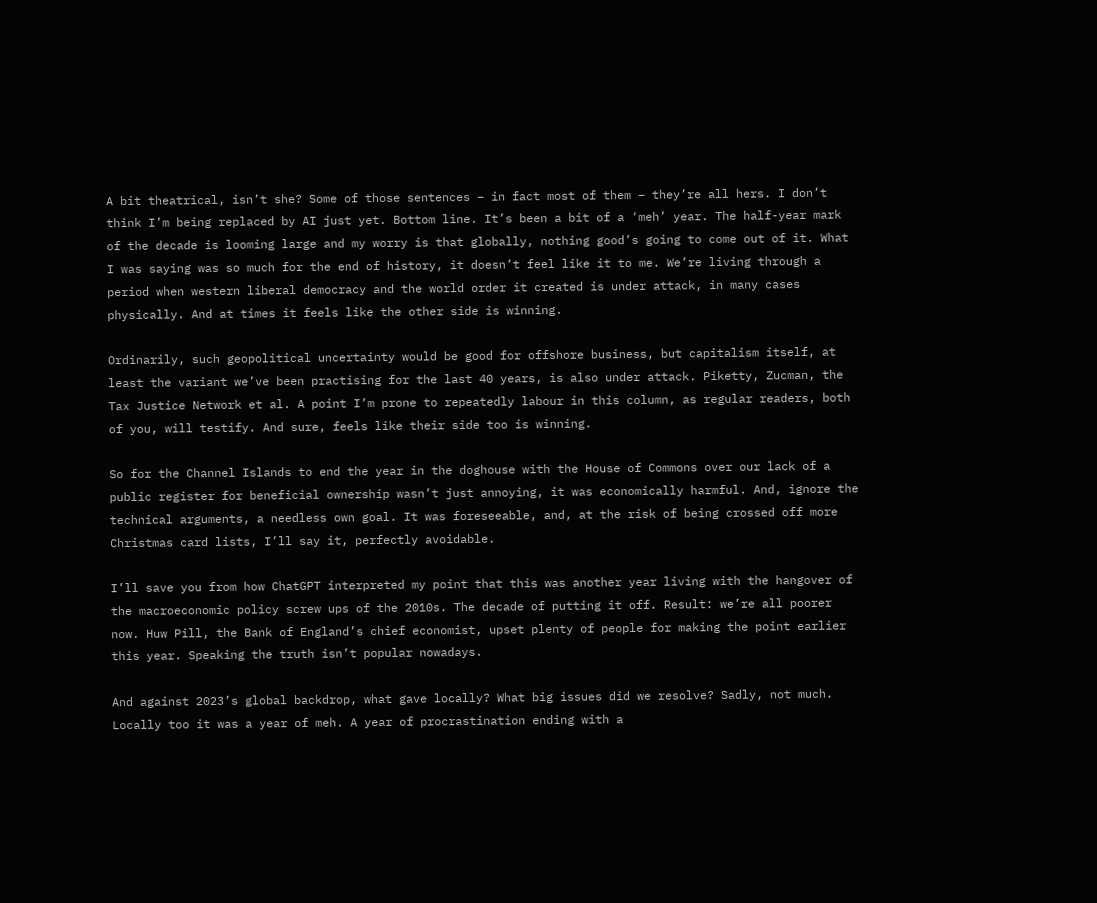A bit theatrical, isn’t she? Some of those sentences – in fact most of them – they’re all hers. I don’t think I’m being replaced by AI just yet. Bottom line. It’s been a bit of a ‘meh’ year. The half-year mark of the decade is looming large and my worry is that globally, nothing good’s going to come out of it. What I was saying was so much for the end of history, it doesn’t feel like it to me. We’re living through a period when western liberal democracy and the world order it created is under attack, in many cases physically. And at times it feels like the other side is winning.

Ordinarily, such geopolitical uncertainty would be good for offshore business, but capitalism itself, at least the variant we’ve been practising for the last 40 years, is also under attack. Piketty, Zucman, the Tax Justice Network et al. A point I’m prone to repeatedly labour in this column, as regular readers, both of you, will testify. And sure, feels like their side too is winning.

So for the Channel Islands to end the year in the doghouse with the House of Commons over our lack of a public register for beneficial ownership wasn’t just annoying, it was economically harmful. And, ignore the technical arguments, a needless own goal. It was foreseeable, and, at the risk of being crossed off more Christmas card lists, I’ll say it, perfectly avoidable.

I’ll save you from how ChatGPT interpreted my point that this was another year living with the hangover of the macroeconomic policy screw ups of the 2010s. The decade of putting it off. Result: we’re all poorer now. Huw Pill, the Bank of England’s chief economist, upset plenty of people for making the point earlier this year. Speaking the truth isn’t popular nowadays.

And against 2023’s global backdrop, what gave locally? What big issues did we resolve? Sadly, not much. Locally too it was a year of meh. A year of procrastination ending with a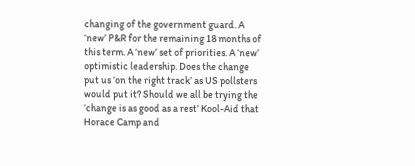changing of the government guard. A ‘new’ P&R for the remaining 18 months of this term. A ‘new’ set of priorities. A ‘new’ optimistic leadership. Does the change put us ‘on the right track’ as US pollsters would put it? Should we all be trying the ‘change is as good as a rest’ Kool-Aid that Horace Camp and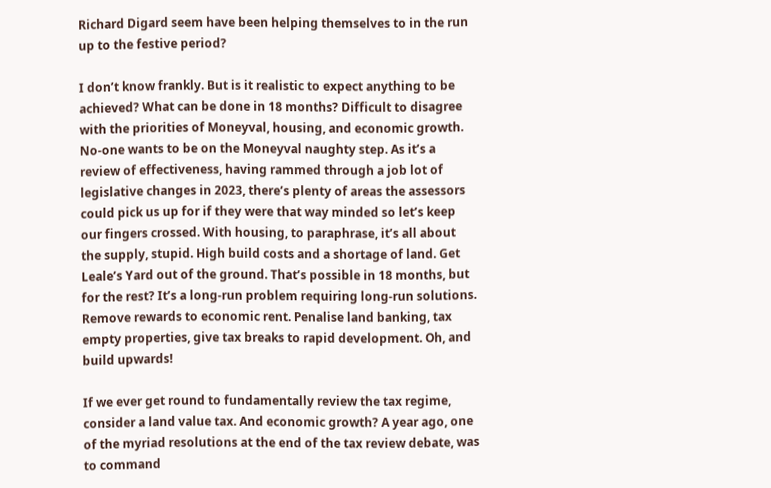Richard Digard seem have been helping themselves to in the run up to the festive period?

I don’t know frankly. But is it realistic to expect anything to be achieved? What can be done in 18 months? Difficult to disagree with the priorities of Moneyval, housing, and economic growth. No-one wants to be on the Moneyval naughty step. As it’s a review of effectiveness, having rammed through a job lot of legislative changes in 2023, there’s plenty of areas the assessors could pick us up for if they were that way minded so let’s keep our fingers crossed. With housing, to paraphrase, it’s all about the supply, stupid. High build costs and a shortage of land. Get Leale’s Yard out of the ground. That’s possible in 18 months, but for the rest? It’s a long-run problem requiring long-run solutions. Remove rewards to economic rent. Penalise land banking, tax empty properties, give tax breaks to rapid development. Oh, and build upwards!

If we ever get round to fundamentally review the tax regime, consider a land value tax. And economic growth? A year ago, one of the myriad resolutions at the end of the tax review debate, was to command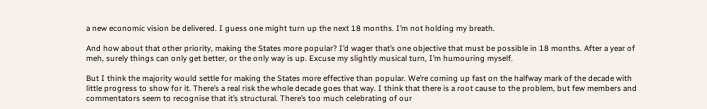a new economic vision be delivered. I guess one might turn up the next 18 months. I’m not holding my breath.

And how about that other priority, making the States more popular? I’d wager that’s one objective that must be possible in 18 months. After a year of meh, surely things can only get better, or the only way is up. Excuse my slightly musical turn, I’m humouring myself.

But I think the majority would settle for making the States more effective than popular. We’re coming up fast on the halfway mark of the decade with little progress to show for it. There’s a real risk the whole decade goes that way. I think that there is a root cause to the problem, but few members and commentators seem to recognise that it’s structural. There’s too much celebrating of our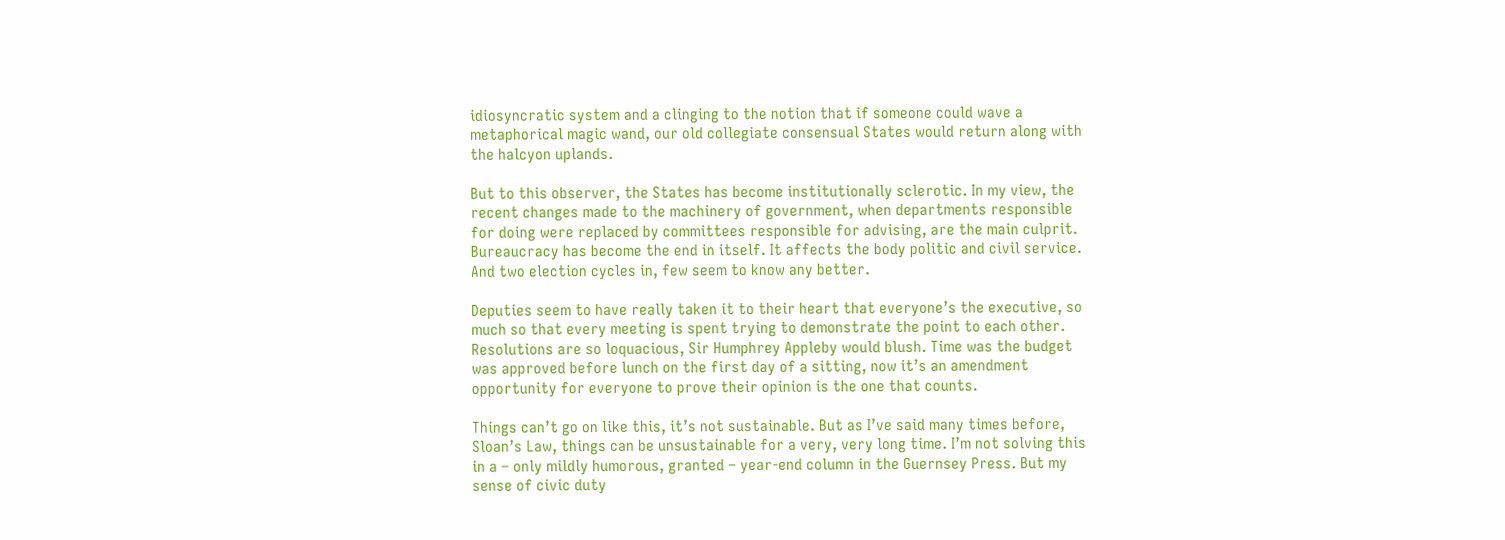idiosyncratic system and a clinging to the notion that if someone could wave a metaphorical magic wand, our old collegiate consensual States would return along with the halcyon uplands.

But to this observer, the States has become institutionally sclerotic. In my view, the recent changes made to the machinery of government, when departments responsible for doing were replaced by committees responsible for advising, are the main culprit. Bureaucracy has become the end in itself. It affects the body politic and civil service. And two election cycles in, few seem to know any better.

Deputies seem to have really taken it to their heart that everyone’s the executive, so much so that every meeting is spent trying to demonstrate the point to each other. Resolutions are so loquacious, Sir Humphrey Appleby would blush. Time was the budget was approved before lunch on the first day of a sitting, now it’s an amendment opportunity for everyone to prove their opinion is the one that counts.

Things can’t go on like this, it’s not sustainable. But as I’ve said many times before, Sloan’s Law, things can be unsustainable for a very, very long time. I’m not solving this in a – only mildly humorous, granted – year-end column in the Guernsey Press. But my sense of civic duty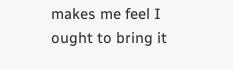makes me feel I ought to bring it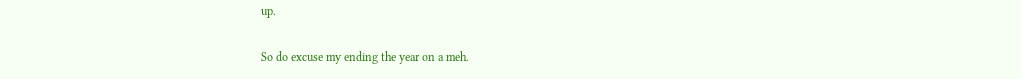up.

So do excuse my ending the year on a meh.